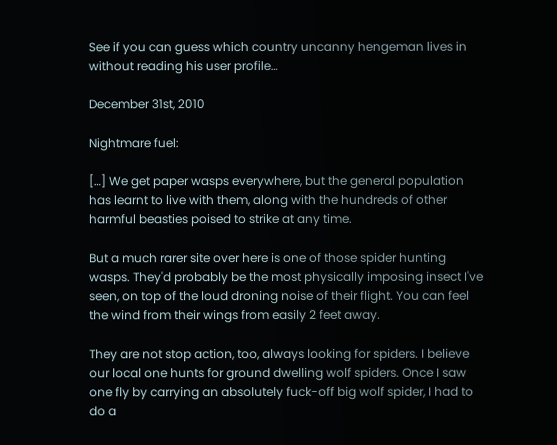See if you can guess which country uncanny hengeman lives in without reading his user profile…

December 31st, 2010

Nightmare fuel:

[…] We get paper wasps everywhere, but the general population has learnt to live with them, along with the hundreds of other harmful beasties poised to strike at any time.

But a much rarer site over here is one of those spider hunting wasps. They'd probably be the most physically imposing insect I've seen, on top of the loud droning noise of their flight. You can feel the wind from their wings from easily 2 feet away.

They are not stop action, too, always looking for spiders. I believe our local one hunts for ground dwelling wolf spiders. Once I saw one fly by carrying an absolutely fuck-off big wolf spider, I had to do a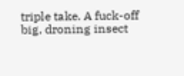triple take. A fuck-off big, droning insect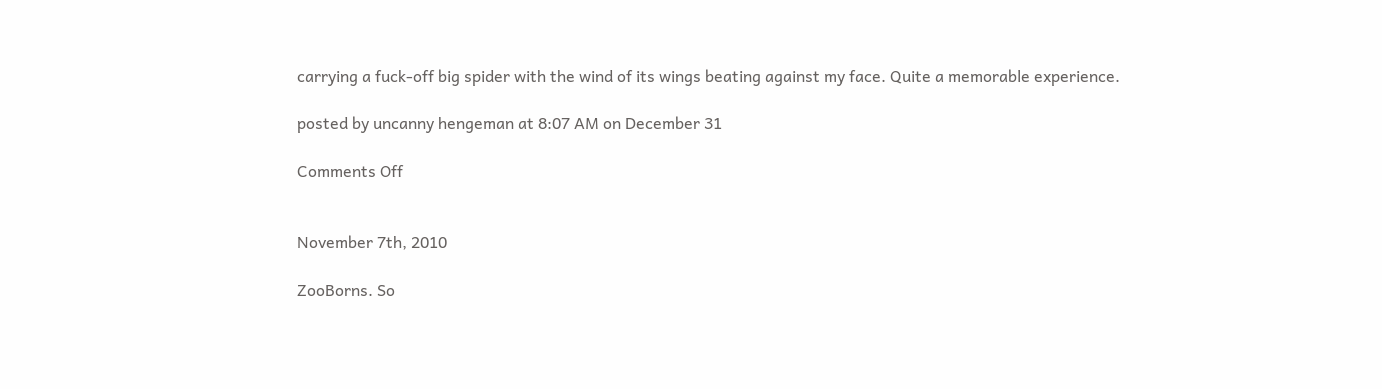carrying a fuck-off big spider with the wind of its wings beating against my face. Quite a memorable experience.

posted by uncanny hengeman at 8:07 AM on December 31

Comments Off


November 7th, 2010

ZooBorns. So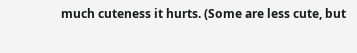much cuteness it hurts. (Some are less cute, but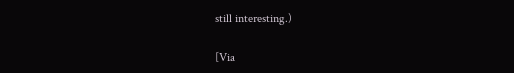still interesting.)

[Via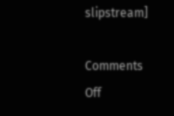slipstream]

Comments Off